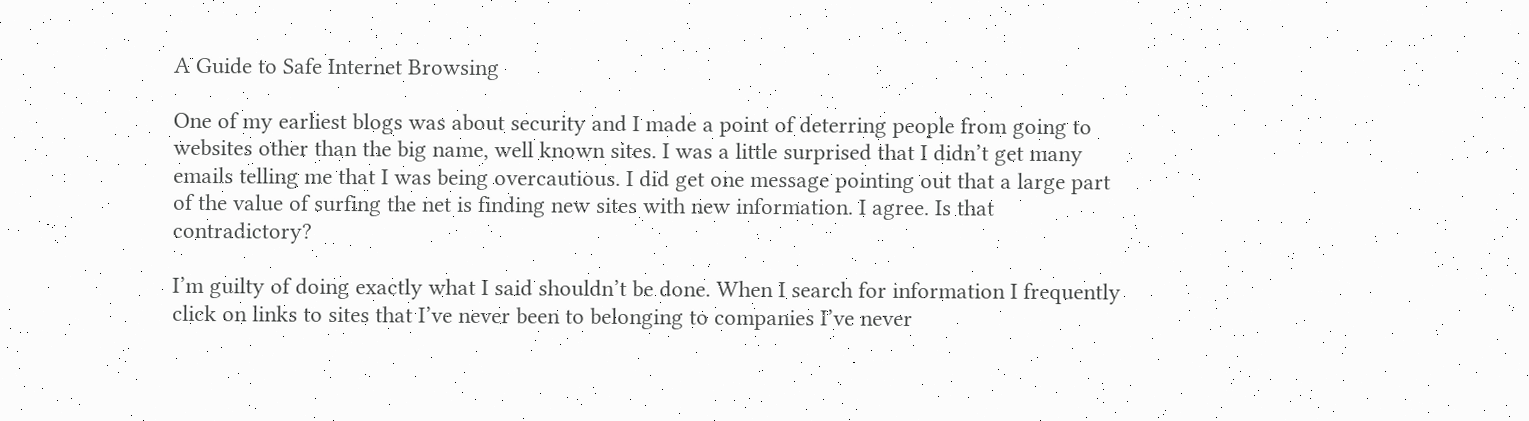A Guide to Safe Internet Browsing

One of my earliest blogs was about security and I made a point of deterring people from going to websites other than the big name, well known sites. I was a little surprised that I didn’t get many emails telling me that I was being overcautious. I did get one message pointing out that a large part of the value of surfing the net is finding new sites with new information. I agree. Is that contradictory?

I’m guilty of doing exactly what I said shouldn’t be done. When I search for information I frequently click on links to sites that I’ve never been to belonging to companies I’ve never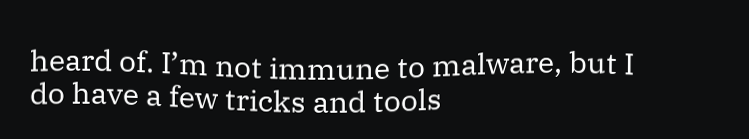heard of. I’m not immune to malware, but I do have a few tricks and tools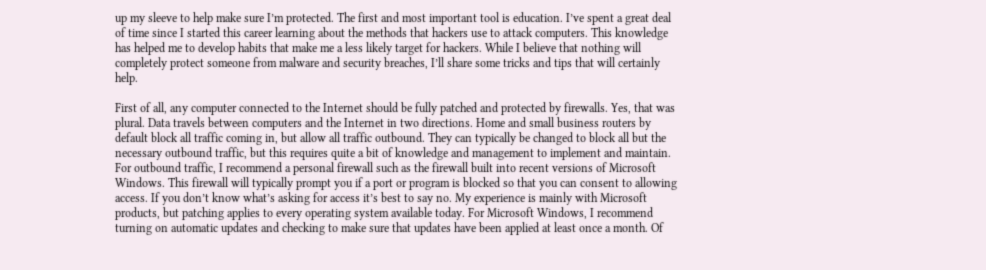up my sleeve to help make sure I’m protected. The first and most important tool is education. I’ve spent a great deal of time since I started this career learning about the methods that hackers use to attack computers. This knowledge has helped me to develop habits that make me a less likely target for hackers. While I believe that nothing will completely protect someone from malware and security breaches, I’ll share some tricks and tips that will certainly help.

First of all, any computer connected to the Internet should be fully patched and protected by firewalls. Yes, that was plural. Data travels between computers and the Internet in two directions. Home and small business routers by default block all traffic coming in, but allow all traffic outbound. They can typically be changed to block all but the necessary outbound traffic, but this requires quite a bit of knowledge and management to implement and maintain. For outbound traffic, I recommend a personal firewall such as the firewall built into recent versions of Microsoft Windows. This firewall will typically prompt you if a port or program is blocked so that you can consent to allowing access. If you don’t know what’s asking for access it’s best to say no. My experience is mainly with Microsoft products, but patching applies to every operating system available today. For Microsoft Windows, I recommend turning on automatic updates and checking to make sure that updates have been applied at least once a month. Of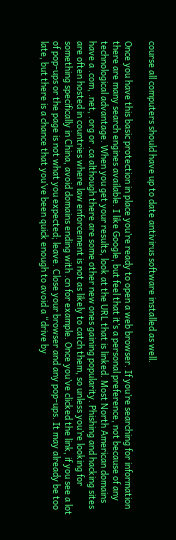course all computers should have up to date antivirus software installed as well.

Once you have this basic protection in place you’re ready to open a web browser. If you’re searching for information there are many search engines available. I like Google, but feel that it’s a personal preference, not because of any technological advantage. When you get your results, look at the URL that is linked. Most North American domains have a .com, .net, .org or .ca although there are some other new ones gaining popularity. Phishing and hacking sites are often hosted in countries where law enforcement is not as likely to catch them, so unless you’re looking for something specifically in China, avoid domains ending with .cn for example. Once you’ve clicked the link, if you see a lot of pop-ups or the page is not what you expected; leave. Close your browser and any pop-ups. It may already be too late, but there is a chance that you’ve been quick enough to avoid a “drive by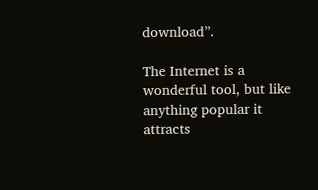download”.

The Internet is a wonderful tool, but like anything popular it attracts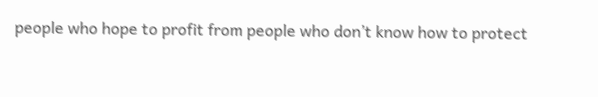people who hope to profit from people who don’t know how to protect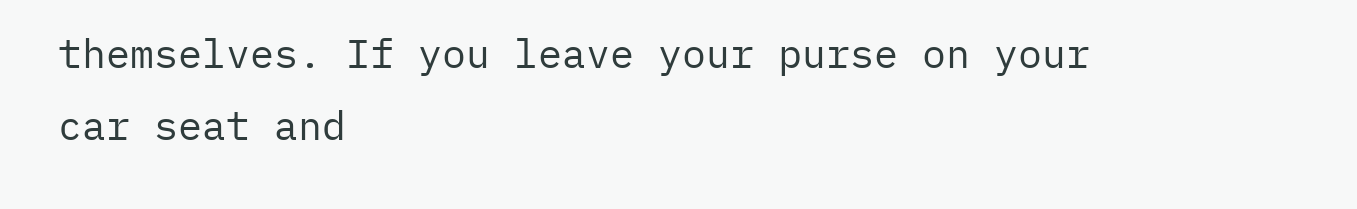themselves. If you leave your purse on your car seat and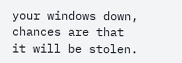your windows down, chances are that it will be stolen.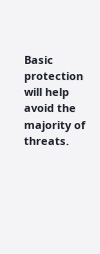Basic protection will help avoid the majority of threats.